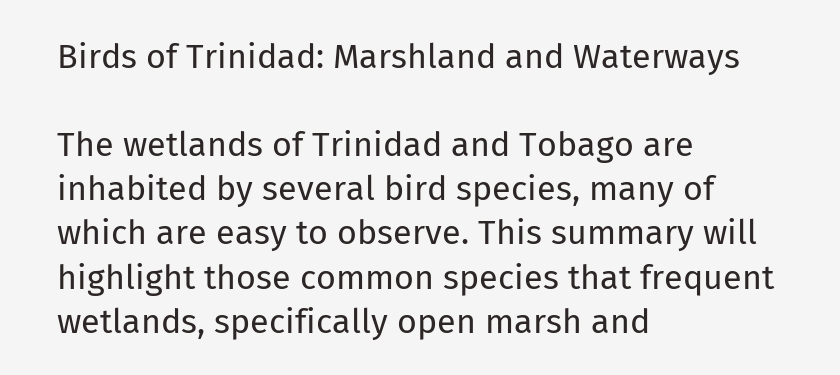Birds of Trinidad: Marshland and Waterways

The wetlands of Trinidad and Tobago are inhabited by several bird species, many of which are easy to observe. This summary will highlight those common species that frequent wetlands, specifically open marsh and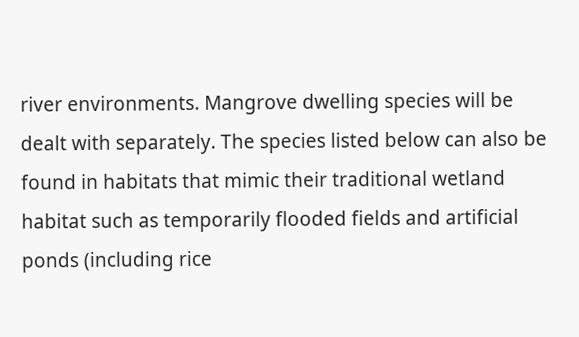river environments. Mangrove dwelling species will be dealt with separately. The species listed below can also be found in habitats that mimic their traditional wetland habitat such as temporarily flooded fields and artificial ponds (including rice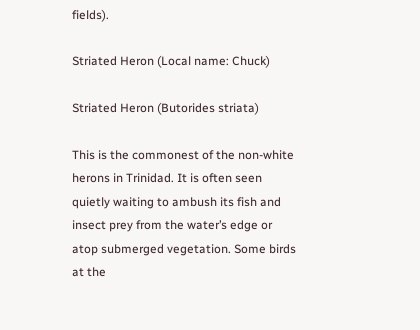fields).

Striated Heron (Local name: Chuck)

Striated Heron (Butorides striata)

This is the commonest of the non-white herons in Trinidad. It is often seen quietly waiting to ambush its fish and insect prey from the water’s edge or atop submerged vegetation. Some birds at the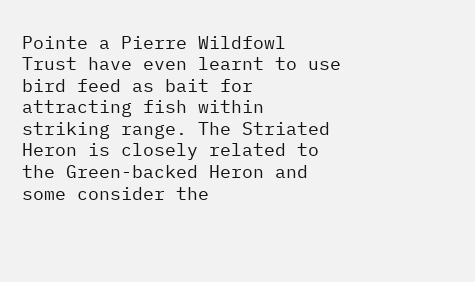Pointe a Pierre Wildfowl Trust have even learnt to use bird feed as bait for attracting fish within striking range. The Striated Heron is closely related to the Green-backed Heron and some consider the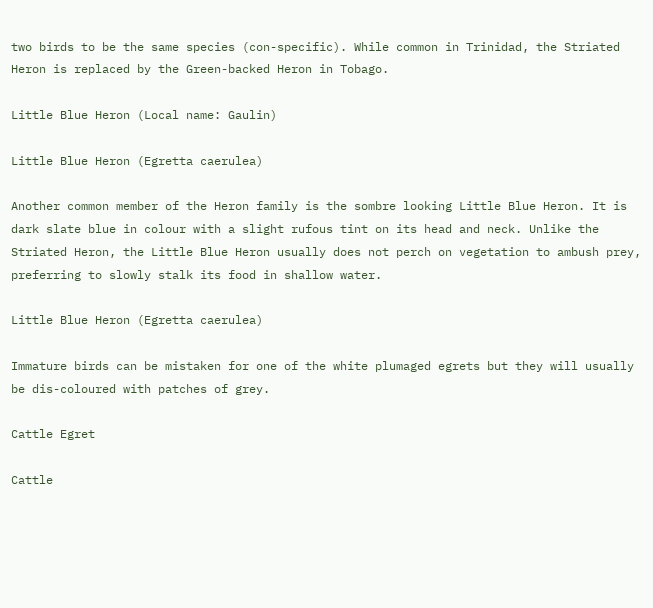two birds to be the same species (con-specific). While common in Trinidad, the Striated Heron is replaced by the Green-backed Heron in Tobago.

Little Blue Heron (Local name: Gaulin)

Little Blue Heron (Egretta caerulea)

Another common member of the Heron family is the sombre looking Little Blue Heron. It is dark slate blue in colour with a slight rufous tint on its head and neck. Unlike the Striated Heron, the Little Blue Heron usually does not perch on vegetation to ambush prey, preferring to slowly stalk its food in shallow water.

Little Blue Heron (Egretta caerulea)

Immature birds can be mistaken for one of the white plumaged egrets but they will usually be dis-coloured with patches of grey.

Cattle Egret

Cattle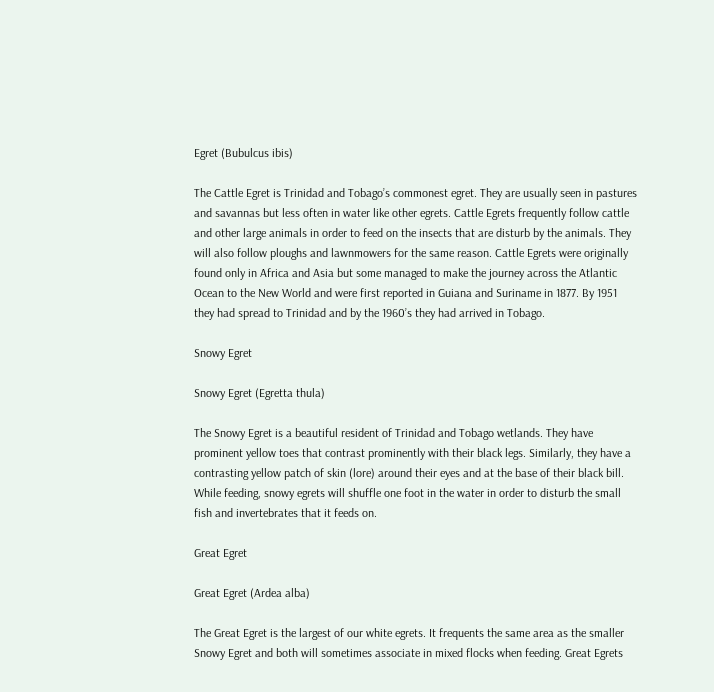Egret (Bubulcus ibis)

The Cattle Egret is Trinidad and Tobago’s commonest egret. They are usually seen in pastures and savannas but less often in water like other egrets. Cattle Egrets frequently follow cattle and other large animals in order to feed on the insects that are disturb by the animals. They will also follow ploughs and lawnmowers for the same reason. Cattle Egrets were originally found only in Africa and Asia but some managed to make the journey across the Atlantic Ocean to the New World and were first reported in Guiana and Suriname in 1877. By 1951 they had spread to Trinidad and by the 1960’s they had arrived in Tobago.

Snowy Egret

Snowy Egret (Egretta thula)

The Snowy Egret is a beautiful resident of Trinidad and Tobago wetlands. They have prominent yellow toes that contrast prominently with their black legs. Similarly, they have a contrasting yellow patch of skin (lore) around their eyes and at the base of their black bill. While feeding, snowy egrets will shuffle one foot in the water in order to disturb the small fish and invertebrates that it feeds on.

Great Egret

Great Egret (Ardea alba)

The Great Egret is the largest of our white egrets. It frequents the same area as the smaller Snowy Egret and both will sometimes associate in mixed flocks when feeding. Great Egrets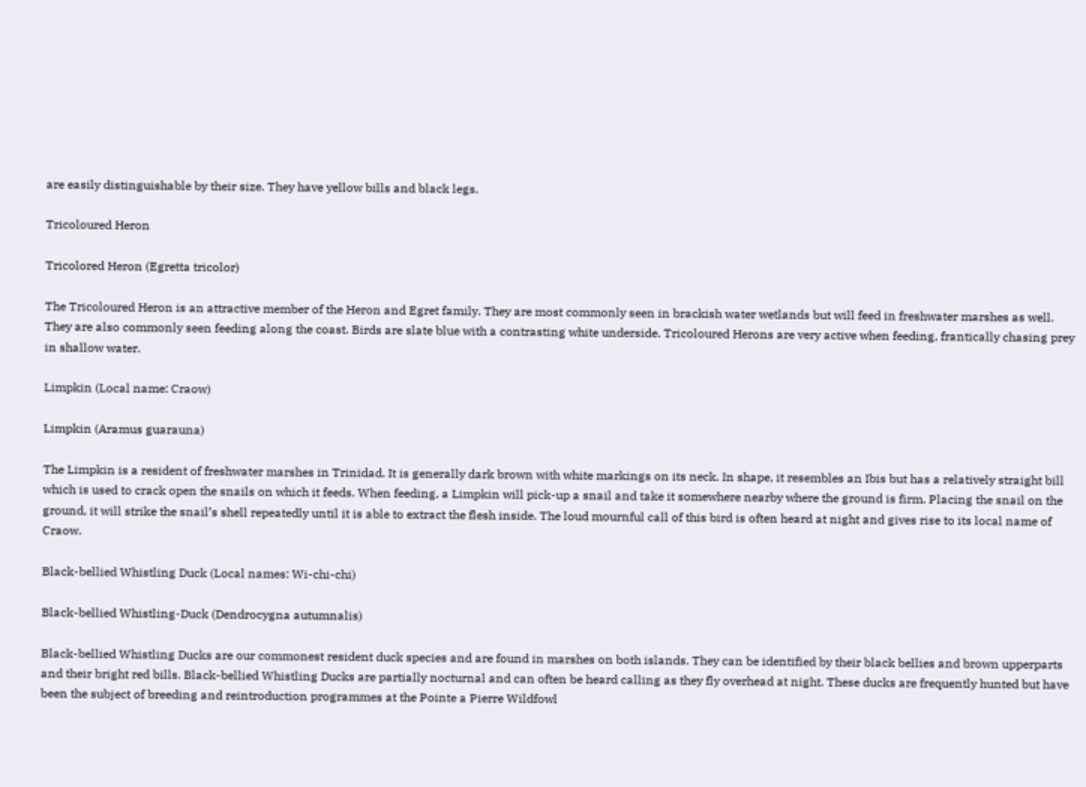are easily distinguishable by their size. They have yellow bills and black legs.

Tricoloured Heron

Tricolored Heron (Egretta tricolor)

The Tricoloured Heron is an attractive member of the Heron and Egret family. They are most commonly seen in brackish water wetlands but will feed in freshwater marshes as well. They are also commonly seen feeding along the coast. Birds are slate blue with a contrasting white underside. Tricoloured Herons are very active when feeding, frantically chasing prey in shallow water.

Limpkin (Local name: Craow)

Limpkin (Aramus guarauna)

The Limpkin is a resident of freshwater marshes in Trinidad. It is generally dark brown with white markings on its neck. In shape, it resembles an Ibis but has a relatively straight bill which is used to crack open the snails on which it feeds. When feeding, a Limpkin will pick-up a snail and take it somewhere nearby where the ground is firm. Placing the snail on the ground, it will strike the snail’s shell repeatedly until it is able to extract the flesh inside. The loud mournful call of this bird is often heard at night and gives rise to its local name of Craow.

Black-bellied Whistling Duck (Local names: Wi-chi-chi)

Black-bellied Whistling-Duck (Dendrocygna autumnalis)

Black-bellied Whistling Ducks are our commonest resident duck species and are found in marshes on both islands. They can be identified by their black bellies and brown upperparts and their bright red bills. Black-bellied Whistling Ducks are partially nocturnal and can often be heard calling as they fly overhead at night. These ducks are frequently hunted but have been the subject of breeding and reintroduction programmes at the Pointe a Pierre Wildfowl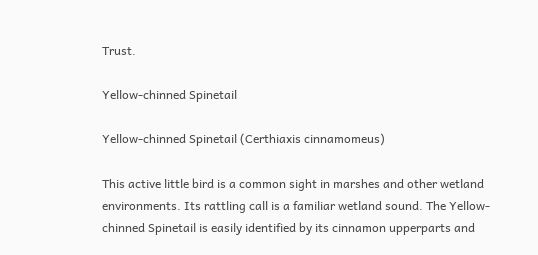Trust.

Yellow-chinned Spinetail

Yellow-chinned Spinetail (Certhiaxis cinnamomeus)

This active little bird is a common sight in marshes and other wetland environments. Its rattling call is a familiar wetland sound. The Yellow-chinned Spinetail is easily identified by its cinnamon upperparts and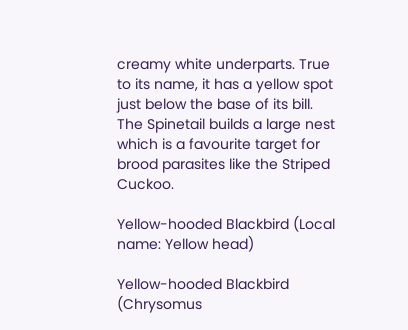creamy white underparts. True to its name, it has a yellow spot just below the base of its bill. The Spinetail builds a large nest which is a favourite target for brood parasites like the Striped Cuckoo.

Yellow-hooded Blackbird (Local name: Yellow head)

Yellow-hooded Blackbird (Chrysomus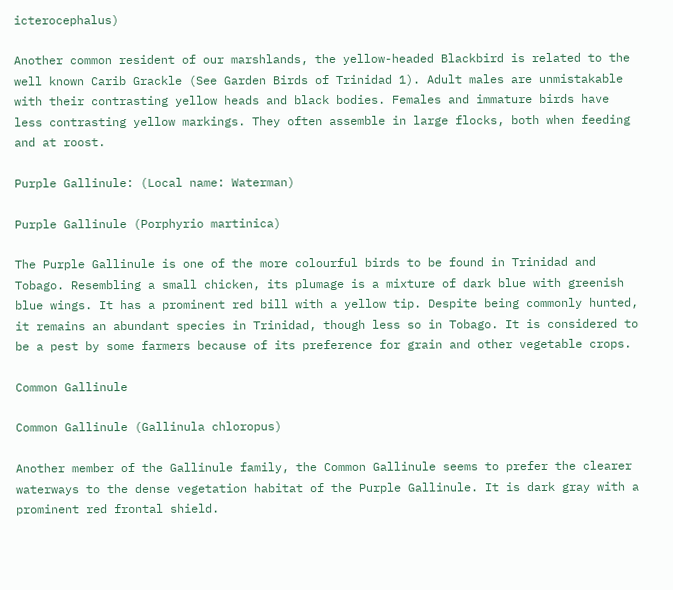icterocephalus)

Another common resident of our marshlands, the yellow-headed Blackbird is related to the well known Carib Grackle (See Garden Birds of Trinidad 1). Adult males are unmistakable with their contrasting yellow heads and black bodies. Females and immature birds have less contrasting yellow markings. They often assemble in large flocks, both when feeding and at roost.

Purple Gallinule: (Local name: Waterman)

Purple Gallinule (Porphyrio martinica)

The Purple Gallinule is one of the more colourful birds to be found in Trinidad and Tobago. Resembling a small chicken, its plumage is a mixture of dark blue with greenish blue wings. It has a prominent red bill with a yellow tip. Despite being commonly hunted, it remains an abundant species in Trinidad, though less so in Tobago. It is considered to be a pest by some farmers because of its preference for grain and other vegetable crops.

Common Gallinule

Common Gallinule (Gallinula chloropus)

Another member of the Gallinule family, the Common Gallinule seems to prefer the clearer waterways to the dense vegetation habitat of the Purple Gallinule. It is dark gray with a prominent red frontal shield.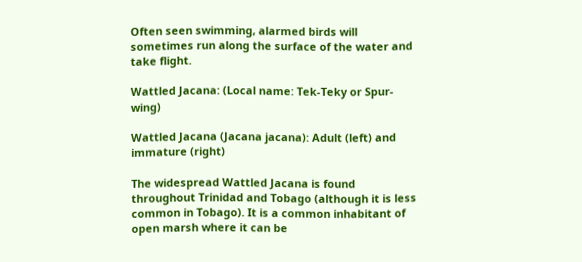Often seen swimming, alarmed birds will sometimes run along the surface of the water and take flight.

Wattled Jacana: (Local name: Tek-Teky or Spur-wing)

Wattled Jacana (Jacana jacana): Adult (left) and immature (right)

The widespread Wattled Jacana is found throughout Trinidad and Tobago (although it is less common in Tobago). It is a common inhabitant of open marsh where it can be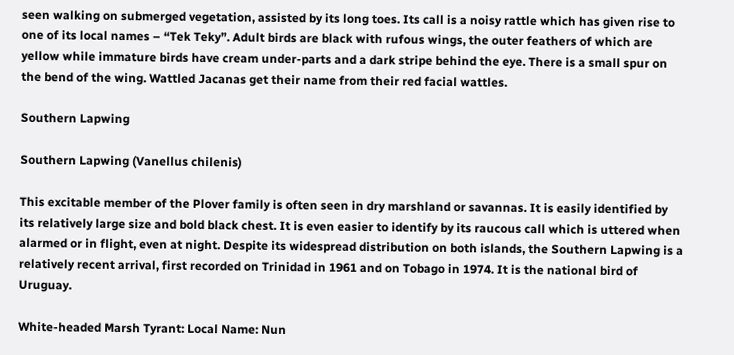seen walking on submerged vegetation, assisted by its long toes. Its call is a noisy rattle which has given rise to one of its local names – “Tek Teky”. Adult birds are black with rufous wings, the outer feathers of which are yellow while immature birds have cream under-parts and a dark stripe behind the eye. There is a small spur on the bend of the wing. Wattled Jacanas get their name from their red facial wattles.

Southern Lapwing

Southern Lapwing (Vanellus chilenis)

This excitable member of the Plover family is often seen in dry marshland or savannas. It is easily identified by its relatively large size and bold black chest. It is even easier to identify by its raucous call which is uttered when alarmed or in flight, even at night. Despite its widespread distribution on both islands, the Southern Lapwing is a relatively recent arrival, first recorded on Trinidad in 1961 and on Tobago in 1974. It is the national bird of Uruguay.

White-headed Marsh Tyrant: Local Name: Nun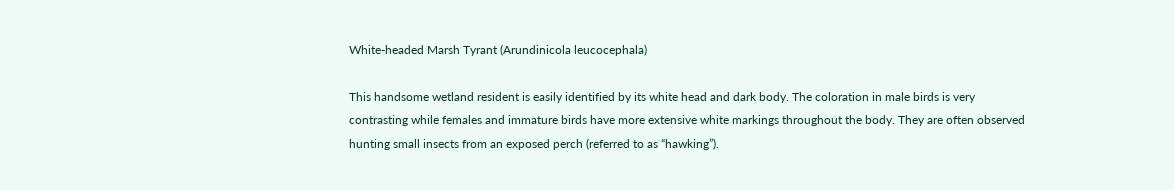White-headed Marsh Tyrant (Arundinicola leucocephala)

This handsome wetland resident is easily identified by its white head and dark body. The coloration in male birds is very contrasting while females and immature birds have more extensive white markings throughout the body. They are often observed hunting small insects from an exposed perch (referred to as “hawking”).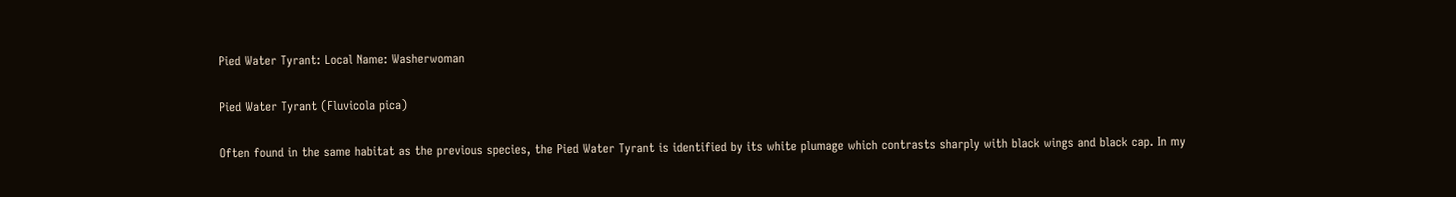Pied Water Tyrant: Local Name: Washerwoman

Pied Water Tyrant (Fluvicola pica)

Often found in the same habitat as the previous species, the Pied Water Tyrant is identified by its white plumage which contrasts sharply with black wings and black cap. In my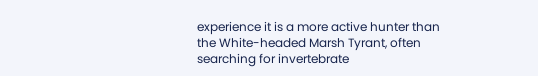experience it is a more active hunter than the White-headed Marsh Tyrant, often searching for invertebrate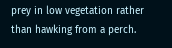prey in low vegetation rather than hawking from a perch.